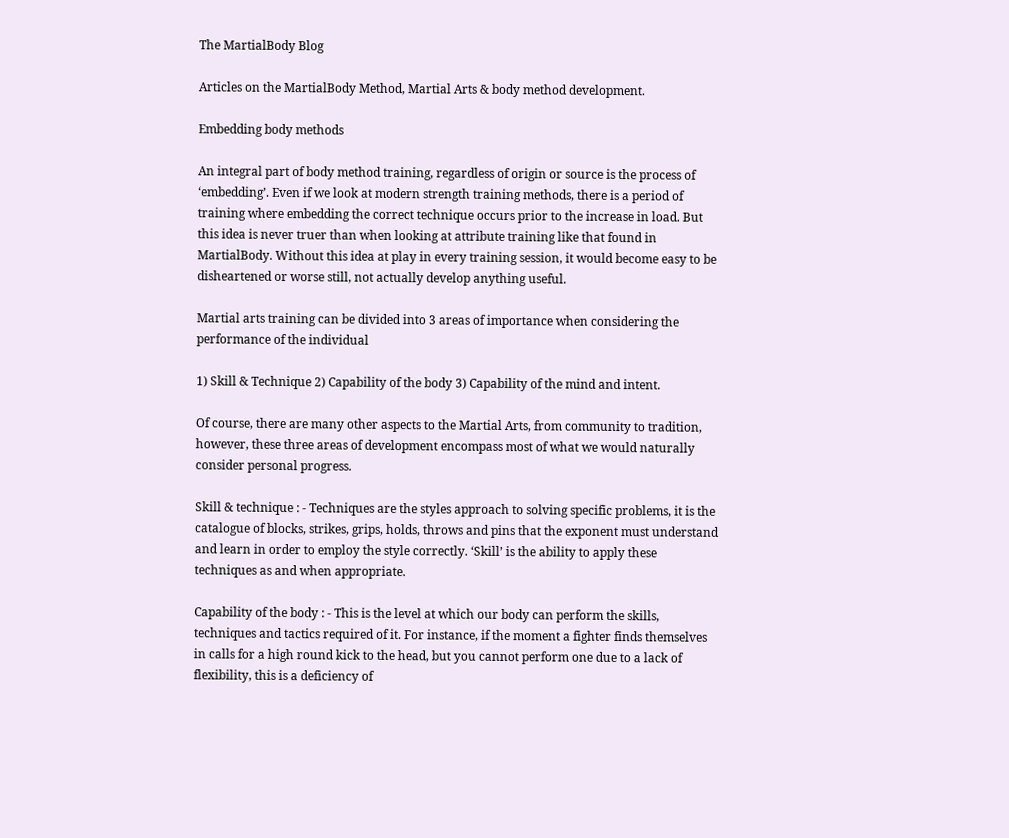The MartialBody Blog

Articles on the MartialBody Method, Martial Arts & body method development.

Embedding body methods

An integral part of body method training, regardless of origin or source is the process of ‘embedding’. Even if we look at modern strength training methods, there is a period of training where embedding the correct technique occurs prior to the increase in load. But this idea is never truer than when looking at attribute training like that found in MartialBody. Without this idea at play in every training session, it would become easy to be disheartened or worse still, not actually develop anything useful.

Martial arts training can be divided into 3 areas of importance when considering the performance of the individual

1) Skill & Technique 2) Capability of the body 3) Capability of the mind and intent.

Of course, there are many other aspects to the Martial Arts, from community to tradition, however, these three areas of development encompass most of what we would naturally consider personal progress.

Skill & technique : - Techniques are the styles approach to solving specific problems, it is the catalogue of blocks, strikes, grips, holds, throws and pins that the exponent must understand and learn in order to employ the style correctly. ‘Skill’ is the ability to apply these techniques as and when appropriate.

Capability of the body : - This is the level at which our body can perform the skills, techniques and tactics required of it. For instance, if the moment a fighter finds themselves in calls for a high round kick to the head, but you cannot perform one due to a lack of flexibility, this is a deficiency of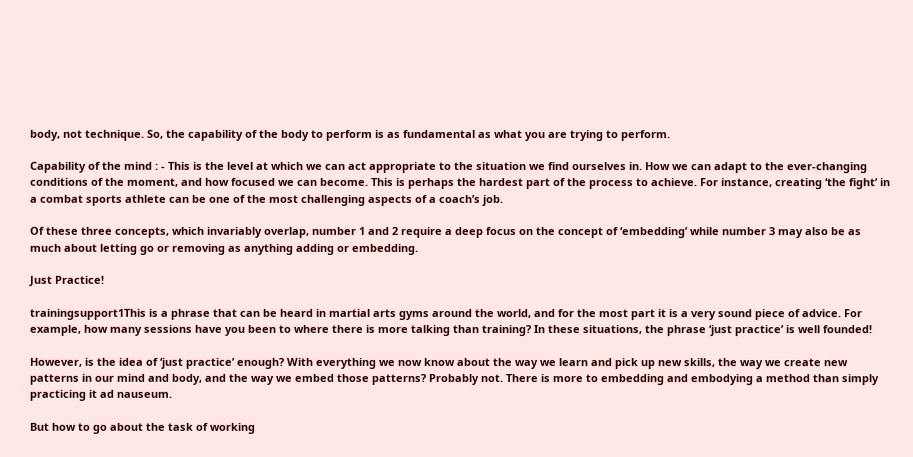body, not technique. So, the capability of the body to perform is as fundamental as what you are trying to perform.

Capability of the mind : - This is the level at which we can act appropriate to the situation we find ourselves in. How we can adapt to the ever-changing conditions of the moment, and how focused we can become. This is perhaps the hardest part of the process to achieve. For instance, creating ‘the fight’ in a combat sports athlete can be one of the most challenging aspects of a coach’s job.

Of these three concepts, which invariably overlap, number 1 and 2 require a deep focus on the concept of ‘embedding’ while number 3 may also be as much about letting go or removing as anything adding or embedding.

Just Practice!

trainingsupport1This is a phrase that can be heard in martial arts gyms around the world, and for the most part it is a very sound piece of advice. For example, how many sessions have you been to where there is more talking than training? In these situations, the phrase ‘just practice’ is well founded!

However, is the idea of ‘just practice’ enough? With everything we now know about the way we learn and pick up new skills, the way we create new patterns in our mind and body, and the way we embed those patterns? Probably not. There is more to embedding and embodying a method than simply practicing it ad nauseum.

But how to go about the task of working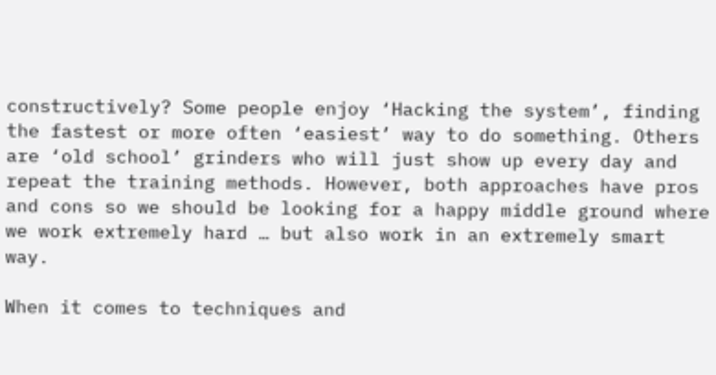constructively? Some people enjoy ‘Hacking the system’, finding the fastest or more often ‘easiest’ way to do something. Others are ‘old school’ grinders who will just show up every day and repeat the training methods. However, both approaches have pros and cons so we should be looking for a happy middle ground where we work extremely hard … but also work in an extremely smart way.

When it comes to techniques and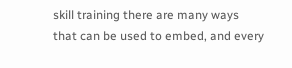skill training there are many ways that can be used to embed, and every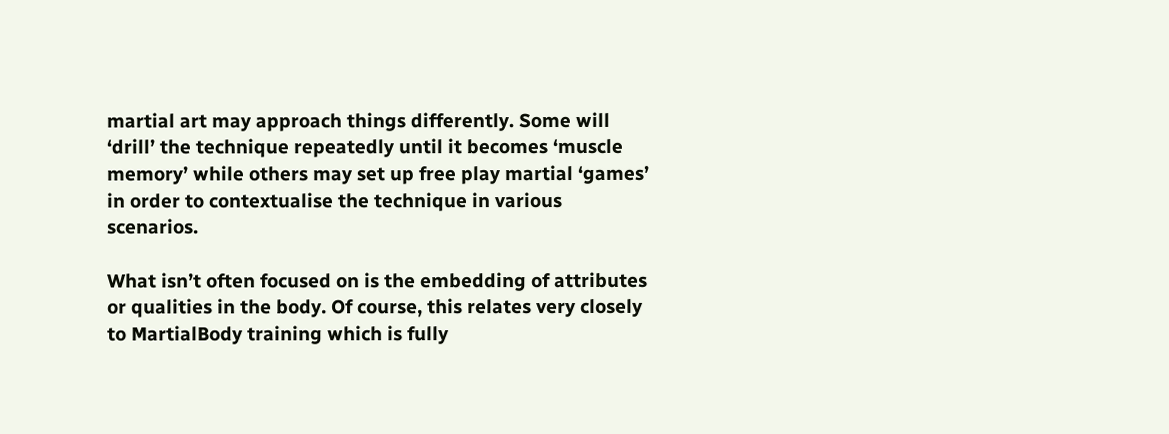martial art may approach things differently. Some will ‘drill’ the technique repeatedly until it becomes ‘muscle memory’ while others may set up free play martial ‘games’ in order to contextualise the technique in various scenarios.

What isn’t often focused on is the embedding of attributes or qualities in the body. Of course, this relates very closely to MartialBody training which is fully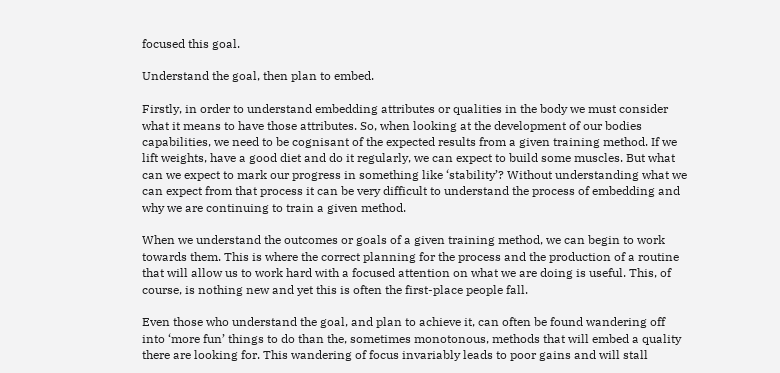focused this goal.

Understand the goal, then plan to embed.

Firstly, in order to understand embedding attributes or qualities in the body we must consider what it means to have those attributes. So, when looking at the development of our bodies capabilities, we need to be cognisant of the expected results from a given training method. If we lift weights, have a good diet and do it regularly, we can expect to build some muscles. But what can we expect to mark our progress in something like ‘stability’? Without understanding what we can expect from that process it can be very difficult to understand the process of embedding and why we are continuing to train a given method.

When we understand the outcomes or goals of a given training method, we can begin to work towards them. This is where the correct planning for the process and the production of a routine that will allow us to work hard with a focused attention on what we are doing is useful. This, of course, is nothing new and yet this is often the first-place people fall.

Even those who understand the goal, and plan to achieve it, can often be found wandering off into ‘more fun’ things to do than the, sometimes monotonous, methods that will embed a quality there are looking for. This wandering of focus invariably leads to poor gains and will stall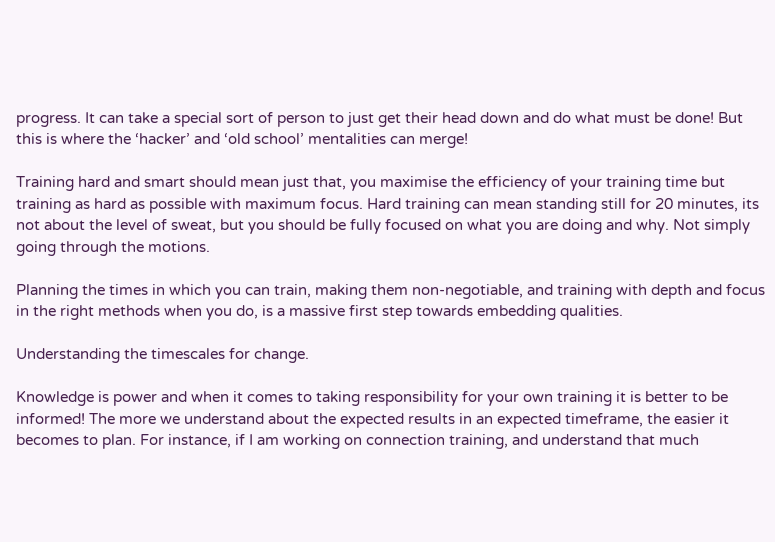progress. It can take a special sort of person to just get their head down and do what must be done! But this is where the ‘hacker’ and ‘old school’ mentalities can merge!

Training hard and smart should mean just that, you maximise the efficiency of your training time but training as hard as possible with maximum focus. Hard training can mean standing still for 20 minutes, its not about the level of sweat, but you should be fully focused on what you are doing and why. Not simply going through the motions.

Planning the times in which you can train, making them non-negotiable, and training with depth and focus in the right methods when you do, is a massive first step towards embedding qualities.

Understanding the timescales for change.

Knowledge is power and when it comes to taking responsibility for your own training it is better to be informed! The more we understand about the expected results in an expected timeframe, the easier it becomes to plan. For instance, if I am working on connection training, and understand that much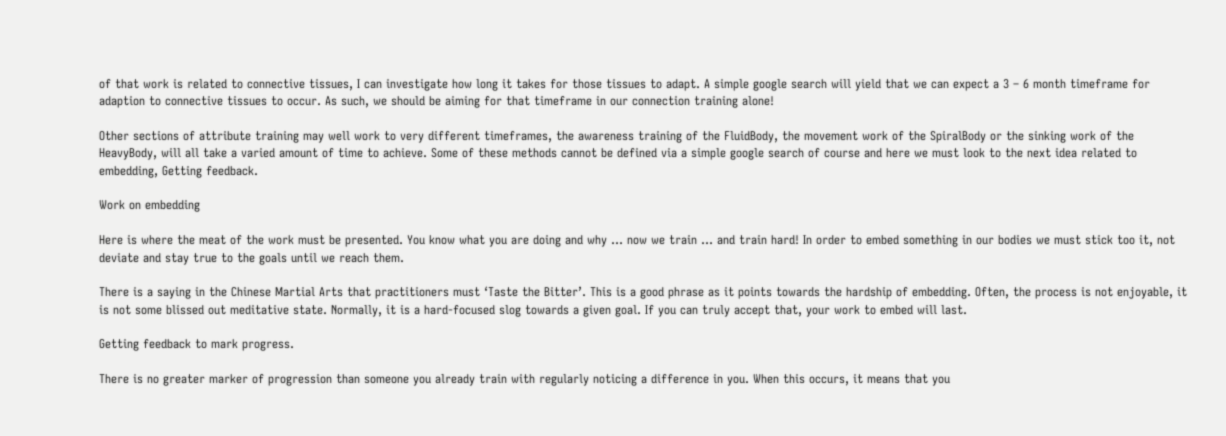of that work is related to connective tissues, I can investigate how long it takes for those tissues to adapt. A simple google search will yield that we can expect a 3 – 6 month timeframe for adaption to connective tissues to occur. As such, we should be aiming for that timeframe in our connection training alone!

Other sections of attribute training may well work to very different timeframes, the awareness training of the FluidBody, the movement work of the SpiralBody or the sinking work of the HeavyBody, will all take a varied amount of time to achieve. Some of these methods cannot be defined via a simple google search of course and here we must look to the next idea related to embedding, Getting feedback.

Work on embedding

Here is where the meat of the work must be presented. You know what you are doing and why … now we train … and train hard! In order to embed something in our bodies we must stick too it, not deviate and stay true to the goals until we reach them.

There is a saying in the Chinese Martial Arts that practitioners must ‘Taste the Bitter’. This is a good phrase as it points towards the hardship of embedding. Often, the process is not enjoyable, it is not some blissed out meditative state. Normally, it is a hard-focused slog towards a given goal. If you can truly accept that, your work to embed will last.

Getting feedback to mark progress.

There is no greater marker of progression than someone you already train with regularly noticing a difference in you. When this occurs, it means that you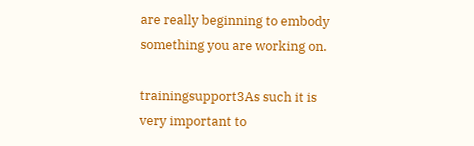are really beginning to embody something you are working on.

trainingsupport3As such it is very important to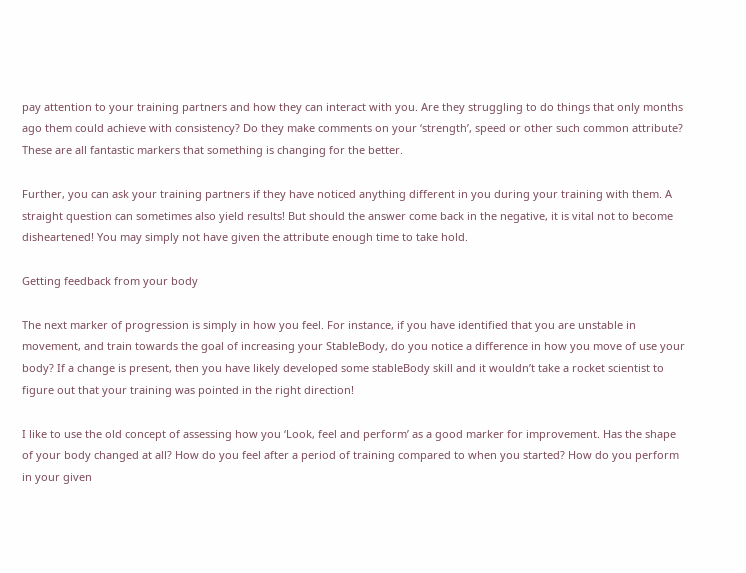pay attention to your training partners and how they can interact with you. Are they struggling to do things that only months ago them could achieve with consistency? Do they make comments on your ‘strength’, speed or other such common attribute? These are all fantastic markers that something is changing for the better.

Further, you can ask your training partners if they have noticed anything different in you during your training with them. A straight question can sometimes also yield results! But should the answer come back in the negative, it is vital not to become disheartened! You may simply not have given the attribute enough time to take hold.

Getting feedback from your body

The next marker of progression is simply in how you feel. For instance, if you have identified that you are unstable in movement, and train towards the goal of increasing your StableBody, do you notice a difference in how you move of use your body? If a change is present, then you have likely developed some stableBody skill and it wouldn’t take a rocket scientist to figure out that your training was pointed in the right direction!

I like to use the old concept of assessing how you ‘Look, feel and perform’ as a good marker for improvement. Has the shape of your body changed at all? How do you feel after a period of training compared to when you started? How do you perform in your given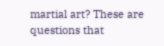martial art? These are questions that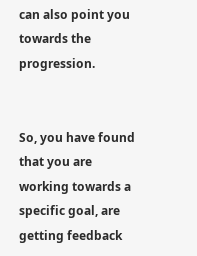can also point you towards the progression.


So, you have found that you are working towards a specific goal, are getting feedback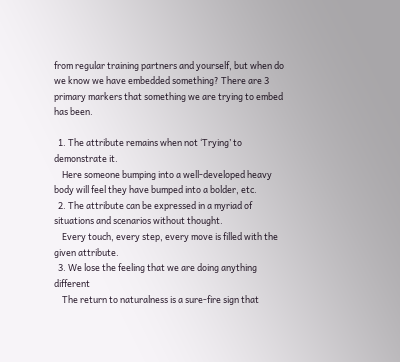from regular training partners and yourself, but when do we know we have embedded something? There are 3 primary markers that something we are trying to embed has been.

  1. The attribute remains when not ‘Trying’ to demonstrate it.
    Here someone bumping into a well-developed heavy body will feel they have bumped into a bolder, etc.
  2. The attribute can be expressed in a myriad of situations and scenarios without thought.
    Every touch, every step, every move is filled with the given attribute.
  3. We lose the feeling that we are doing anything different
    The return to naturalness is a sure-fire sign that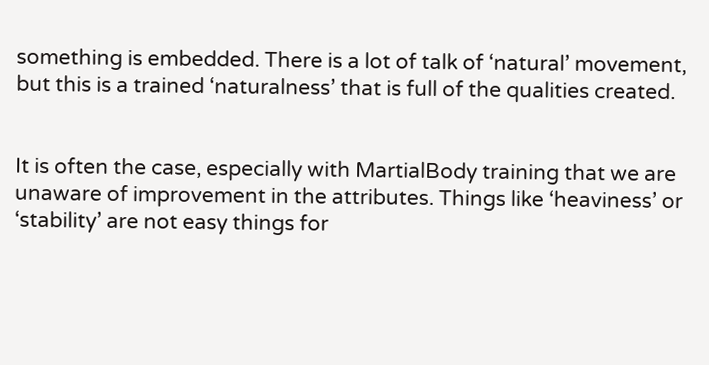something is embedded. There is a lot of talk of ‘natural’ movement, but this is a trained ‘naturalness’ that is full of the qualities created.


It is often the case, especially with MartialBody training that we are unaware of improvement in the attributes. Things like ‘heaviness’ or ‘stability’ are not easy things for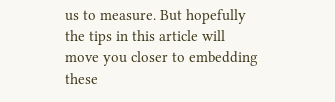us to measure. But hopefully the tips in this article will move you closer to embedding these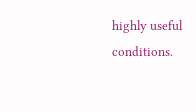highly useful conditions.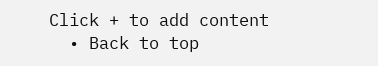Click + to add content
  • Back to top